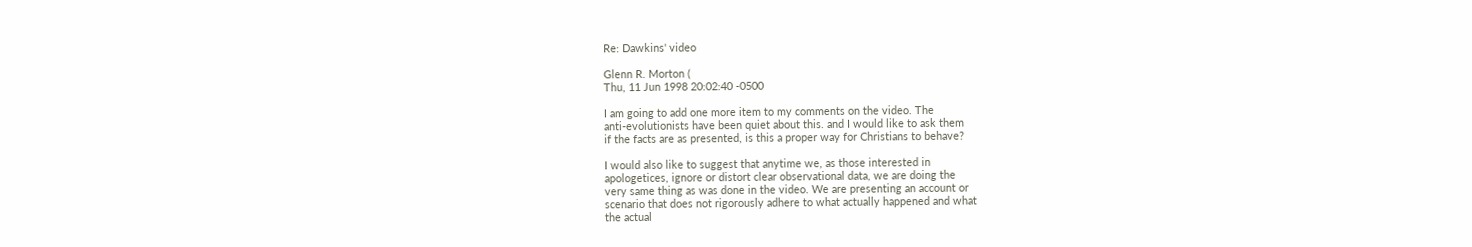Re: Dawkins' video

Glenn R. Morton (
Thu, 11 Jun 1998 20:02:40 -0500

I am going to add one more item to my comments on the video. The
anti-evolutionists have been quiet about this. and I would like to ask them
if the facts are as presented, is this a proper way for Christians to behave?

I would also like to suggest that anytime we, as those interested in
apologetices, ignore or distort clear observational data, we are doing the
very same thing as was done in the video. We are presenting an account or
scenario that does not rigorously adhere to what actually happened and what
the actual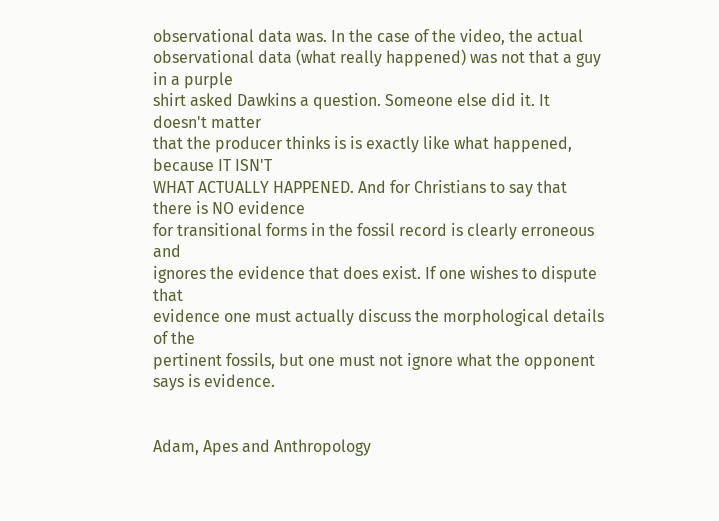observational data was. In the case of the video, the actual
observational data (what really happened) was not that a guy in a purple
shirt asked Dawkins a question. Someone else did it. It doesn't matter
that the producer thinks is is exactly like what happened, because IT ISN'T
WHAT ACTUALLY HAPPENED. And for Christians to say that there is NO evidence
for transitional forms in the fossil record is clearly erroneous and
ignores the evidence that does exist. If one wishes to dispute that
evidence one must actually discuss the morphological details of the
pertinent fossils, but one must not ignore what the opponent says is evidence.


Adam, Apes and Anthropology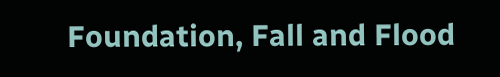Foundation, Fall and Flood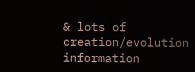& lots of creation/evolution information